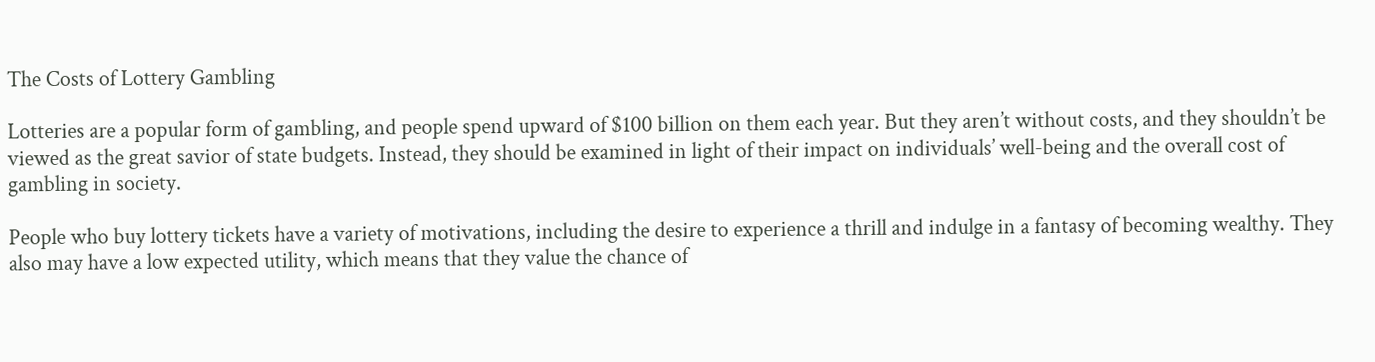The Costs of Lottery Gambling

Lotteries are a popular form of gambling, and people spend upward of $100 billion on them each year. But they aren’t without costs, and they shouldn’t be viewed as the great savior of state budgets. Instead, they should be examined in light of their impact on individuals’ well-being and the overall cost of gambling in society.

People who buy lottery tickets have a variety of motivations, including the desire to experience a thrill and indulge in a fantasy of becoming wealthy. They also may have a low expected utility, which means that they value the chance of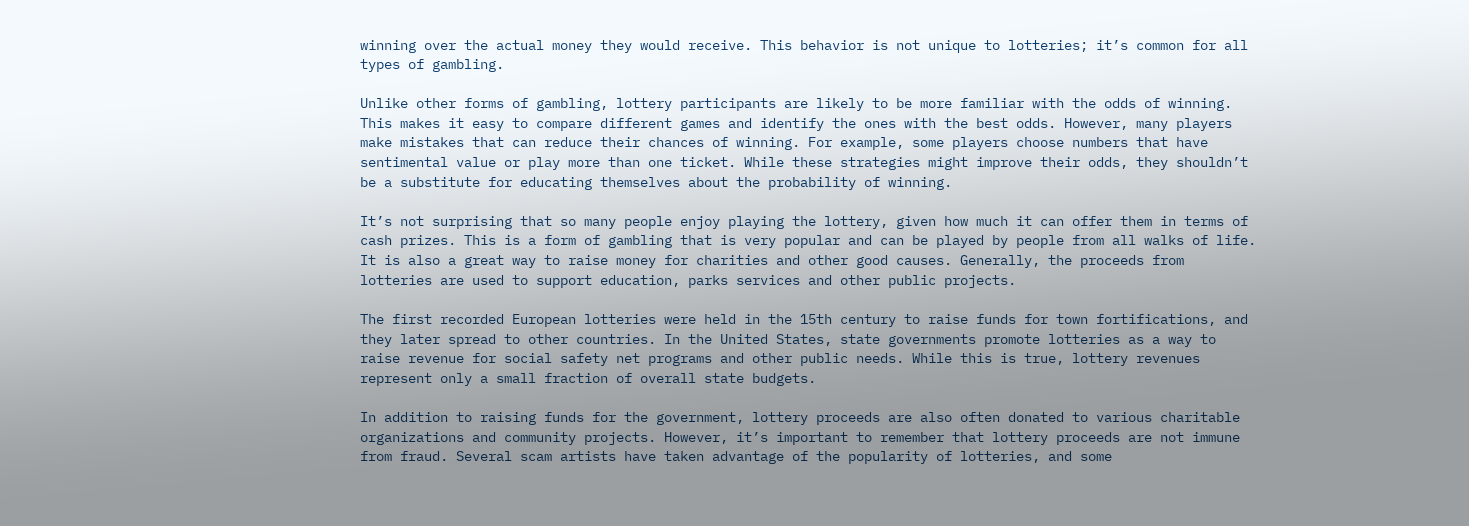winning over the actual money they would receive. This behavior is not unique to lotteries; it’s common for all types of gambling.

Unlike other forms of gambling, lottery participants are likely to be more familiar with the odds of winning. This makes it easy to compare different games and identify the ones with the best odds. However, many players make mistakes that can reduce their chances of winning. For example, some players choose numbers that have sentimental value or play more than one ticket. While these strategies might improve their odds, they shouldn’t be a substitute for educating themselves about the probability of winning.

It’s not surprising that so many people enjoy playing the lottery, given how much it can offer them in terms of cash prizes. This is a form of gambling that is very popular and can be played by people from all walks of life. It is also a great way to raise money for charities and other good causes. Generally, the proceeds from lotteries are used to support education, parks services and other public projects.

The first recorded European lotteries were held in the 15th century to raise funds for town fortifications, and they later spread to other countries. In the United States, state governments promote lotteries as a way to raise revenue for social safety net programs and other public needs. While this is true, lottery revenues represent only a small fraction of overall state budgets.

In addition to raising funds for the government, lottery proceeds are also often donated to various charitable organizations and community projects. However, it’s important to remember that lottery proceeds are not immune from fraud. Several scam artists have taken advantage of the popularity of lotteries, and some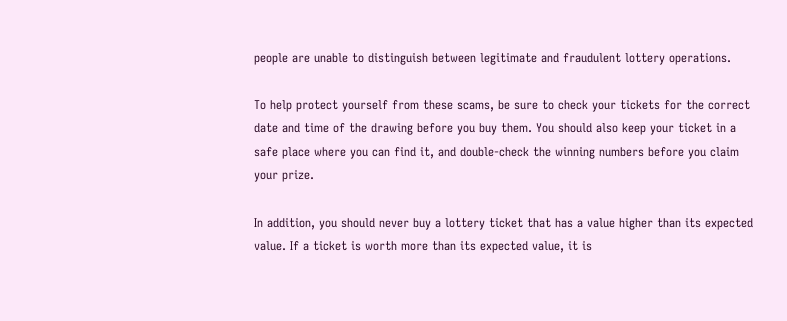people are unable to distinguish between legitimate and fraudulent lottery operations.

To help protect yourself from these scams, be sure to check your tickets for the correct date and time of the drawing before you buy them. You should also keep your ticket in a safe place where you can find it, and double-check the winning numbers before you claim your prize.

In addition, you should never buy a lottery ticket that has a value higher than its expected value. If a ticket is worth more than its expected value, it is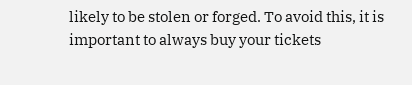likely to be stolen or forged. To avoid this, it is important to always buy your tickets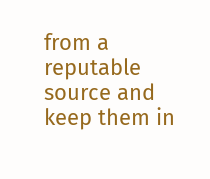from a reputable source and keep them in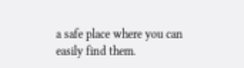a safe place where you can easily find them.